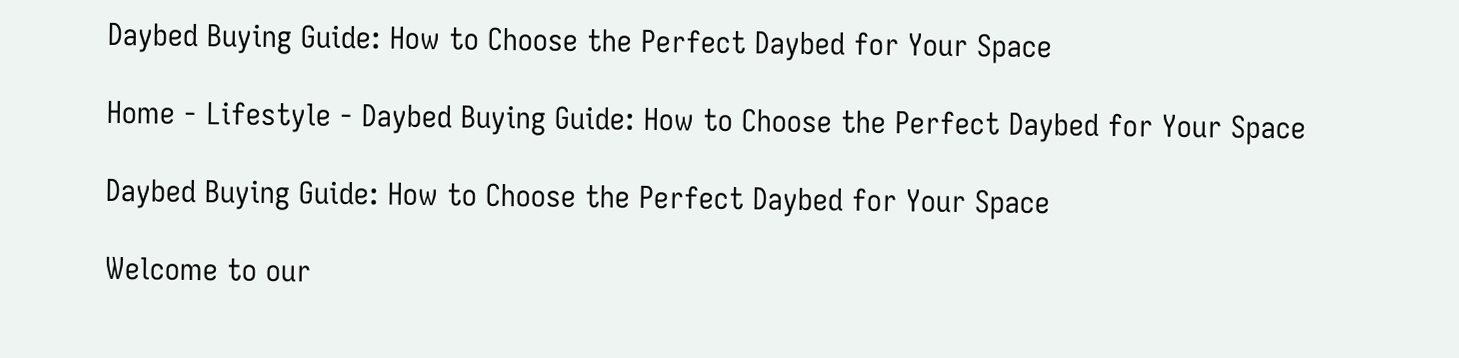Daybed Buying Guide: How to Choose the Perfect Daybed for Your Space

Home - Lifestyle - Daybed Buying Guide: How to Choose the Perfect Daybed for Your Space

Daybed Buying Guide: How to Choose the Perfect Daybed for Your Space

Welcome to our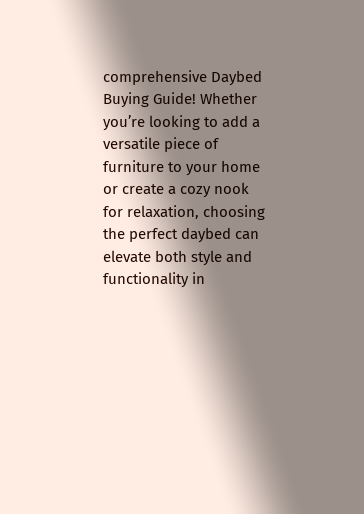comprehensive Daybed Buying Guide! Whether you’re looking to add a versatile piece of furniture to your home or create a cozy nook for relaxation, choosing the perfect daybed can elevate both style and functionality in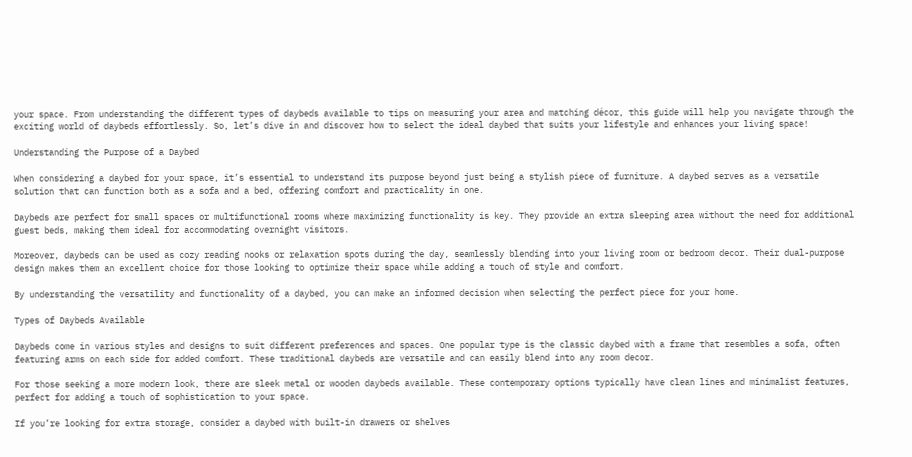your space. From understanding the different types of daybeds available to tips on measuring your area and matching décor, this guide will help you navigate through the exciting world of daybeds effortlessly. So, let’s dive in and discover how to select the ideal daybed that suits your lifestyle and enhances your living space!

Understanding the Purpose of a Daybed

When considering a daybed for your space, it’s essential to understand its purpose beyond just being a stylish piece of furniture. A daybed serves as a versatile solution that can function both as a sofa and a bed, offering comfort and practicality in one.

Daybeds are perfect for small spaces or multifunctional rooms where maximizing functionality is key. They provide an extra sleeping area without the need for additional guest beds, making them ideal for accommodating overnight visitors.

Moreover, daybeds can be used as cozy reading nooks or relaxation spots during the day, seamlessly blending into your living room or bedroom decor. Their dual-purpose design makes them an excellent choice for those looking to optimize their space while adding a touch of style and comfort.

By understanding the versatility and functionality of a daybed, you can make an informed decision when selecting the perfect piece for your home.

Types of Daybeds Available

Daybeds come in various styles and designs to suit different preferences and spaces. One popular type is the classic daybed with a frame that resembles a sofa, often featuring arms on each side for added comfort. These traditional daybeds are versatile and can easily blend into any room decor.

For those seeking a more modern look, there are sleek metal or wooden daybeds available. These contemporary options typically have clean lines and minimalist features, perfect for adding a touch of sophistication to your space.

If you’re looking for extra storage, consider a daybed with built-in drawers or shelves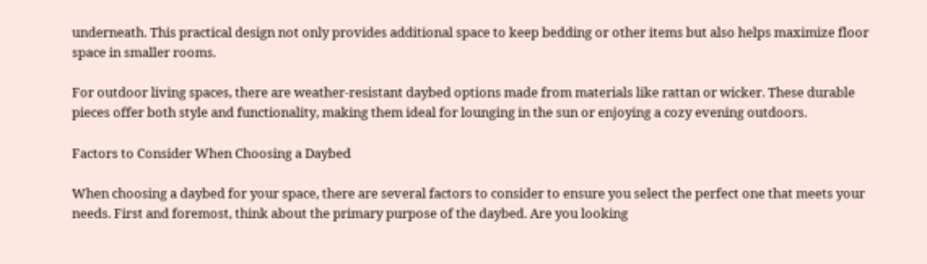underneath. This practical design not only provides additional space to keep bedding or other items but also helps maximize floor space in smaller rooms.

For outdoor living spaces, there are weather-resistant daybed options made from materials like rattan or wicker. These durable pieces offer both style and functionality, making them ideal for lounging in the sun or enjoying a cozy evening outdoors.

Factors to Consider When Choosing a Daybed

When choosing a daybed for your space, there are several factors to consider to ensure you select the perfect one that meets your needs. First and foremost, think about the primary purpose of the daybed. Are you looking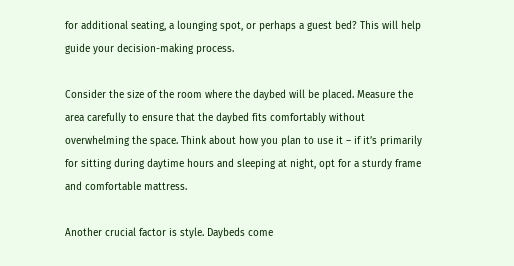for additional seating, a lounging spot, or perhaps a guest bed? This will help guide your decision-making process.

Consider the size of the room where the daybed will be placed. Measure the area carefully to ensure that the daybed fits comfortably without overwhelming the space. Think about how you plan to use it – if it’s primarily for sitting during daytime hours and sleeping at night, opt for a sturdy frame and comfortable mattress.

Another crucial factor is style. Daybeds come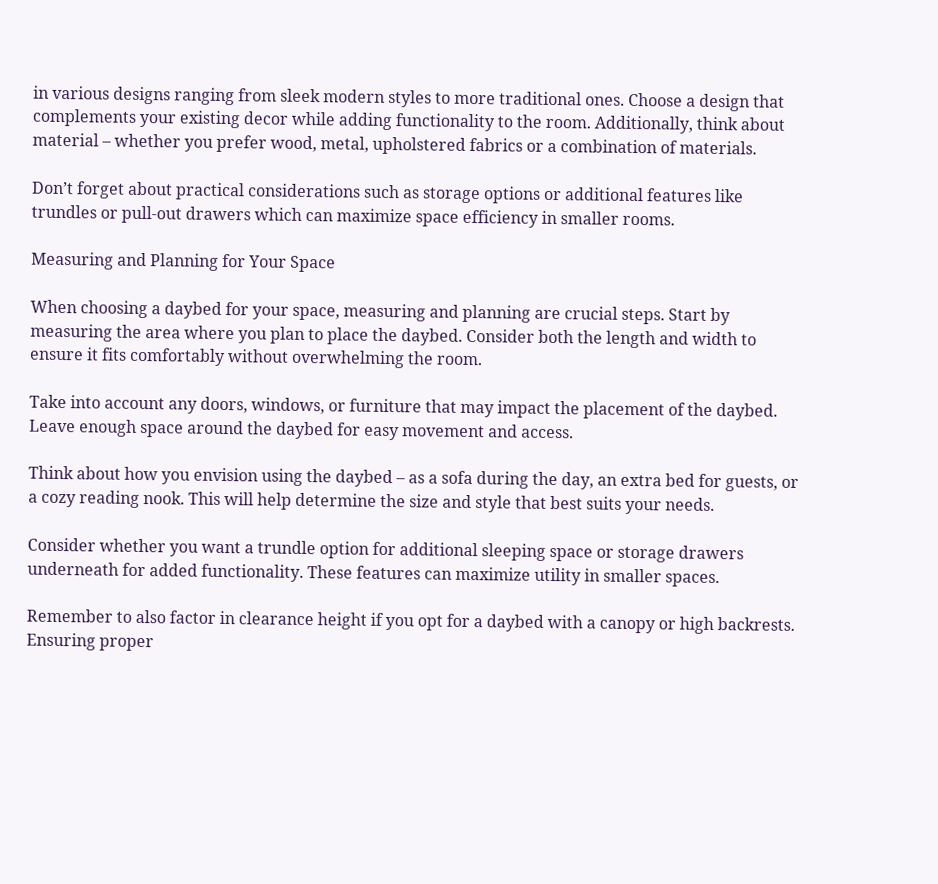in various designs ranging from sleek modern styles to more traditional ones. Choose a design that complements your existing decor while adding functionality to the room. Additionally, think about material – whether you prefer wood, metal, upholstered fabrics or a combination of materials.

Don’t forget about practical considerations such as storage options or additional features like trundles or pull-out drawers which can maximize space efficiency in smaller rooms.

Measuring and Planning for Your Space

When choosing a daybed for your space, measuring and planning are crucial steps. Start by measuring the area where you plan to place the daybed. Consider both the length and width to ensure it fits comfortably without overwhelming the room.

Take into account any doors, windows, or furniture that may impact the placement of the daybed. Leave enough space around the daybed for easy movement and access.

Think about how you envision using the daybed – as a sofa during the day, an extra bed for guests, or a cozy reading nook. This will help determine the size and style that best suits your needs.

Consider whether you want a trundle option for additional sleeping space or storage drawers underneath for added functionality. These features can maximize utility in smaller spaces.

Remember to also factor in clearance height if you opt for a daybed with a canopy or high backrests. Ensuring proper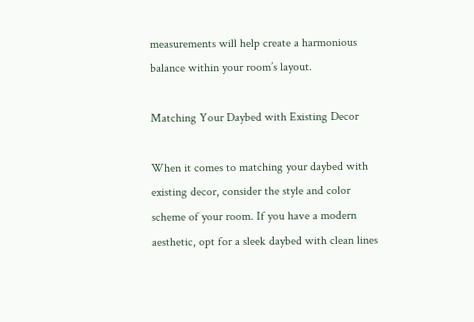measurements will help create a harmonious balance within your room’s layout.

Matching Your Daybed with Existing Decor

When it comes to matching your daybed with existing decor, consider the style and color scheme of your room. If you have a modern aesthetic, opt for a sleek daybed with clean lines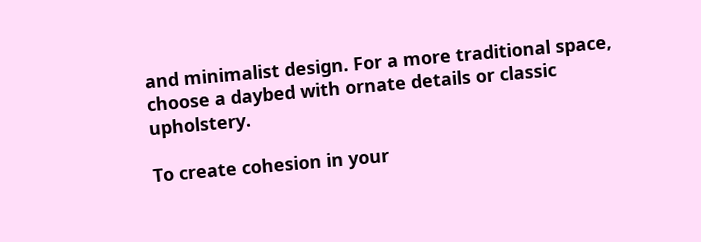and minimalist design. For a more traditional space, choose a daybed with ornate details or classic upholstery.

To create cohesion in your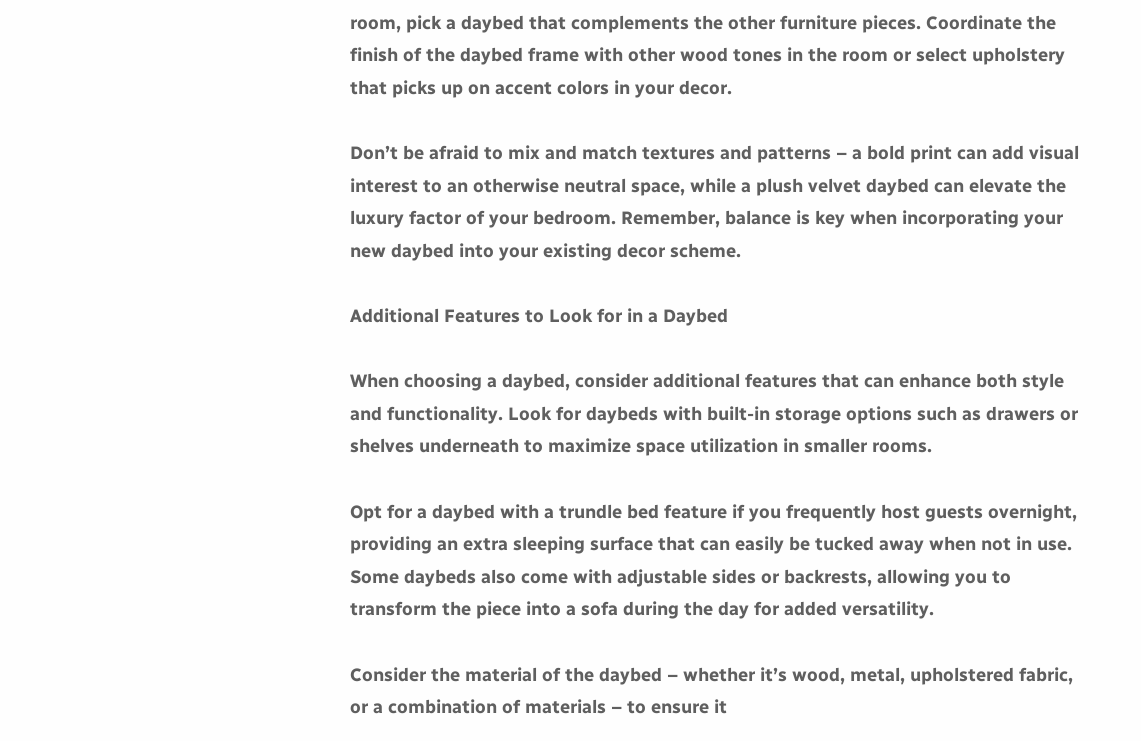room, pick a daybed that complements the other furniture pieces. Coordinate the finish of the daybed frame with other wood tones in the room or select upholstery that picks up on accent colors in your decor.

Don’t be afraid to mix and match textures and patterns – a bold print can add visual interest to an otherwise neutral space, while a plush velvet daybed can elevate the luxury factor of your bedroom. Remember, balance is key when incorporating your new daybed into your existing decor scheme.

Additional Features to Look for in a Daybed

When choosing a daybed, consider additional features that can enhance both style and functionality. Look for daybeds with built-in storage options such as drawers or shelves underneath to maximize space utilization in smaller rooms.

Opt for a daybed with a trundle bed feature if you frequently host guests overnight, providing an extra sleeping surface that can easily be tucked away when not in use. Some daybeds also come with adjustable sides or backrests, allowing you to transform the piece into a sofa during the day for added versatility.

Consider the material of the daybed – whether it’s wood, metal, upholstered fabric, or a combination of materials – to ensure it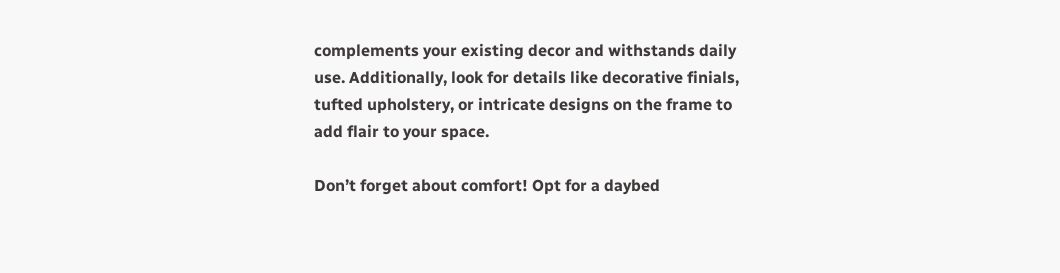complements your existing decor and withstands daily use. Additionally, look for details like decorative finials, tufted upholstery, or intricate designs on the frame to add flair to your space.

Don’t forget about comfort! Opt for a daybed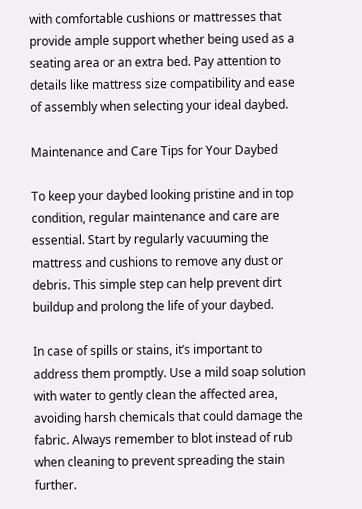with comfortable cushions or mattresses that provide ample support whether being used as a seating area or an extra bed. Pay attention to details like mattress size compatibility and ease of assembly when selecting your ideal daybed.

Maintenance and Care Tips for Your Daybed

To keep your daybed looking pristine and in top condition, regular maintenance and care are essential. Start by regularly vacuuming the mattress and cushions to remove any dust or debris. This simple step can help prevent dirt buildup and prolong the life of your daybed.

In case of spills or stains, it’s important to address them promptly. Use a mild soap solution with water to gently clean the affected area, avoiding harsh chemicals that could damage the fabric. Always remember to blot instead of rub when cleaning to prevent spreading the stain further.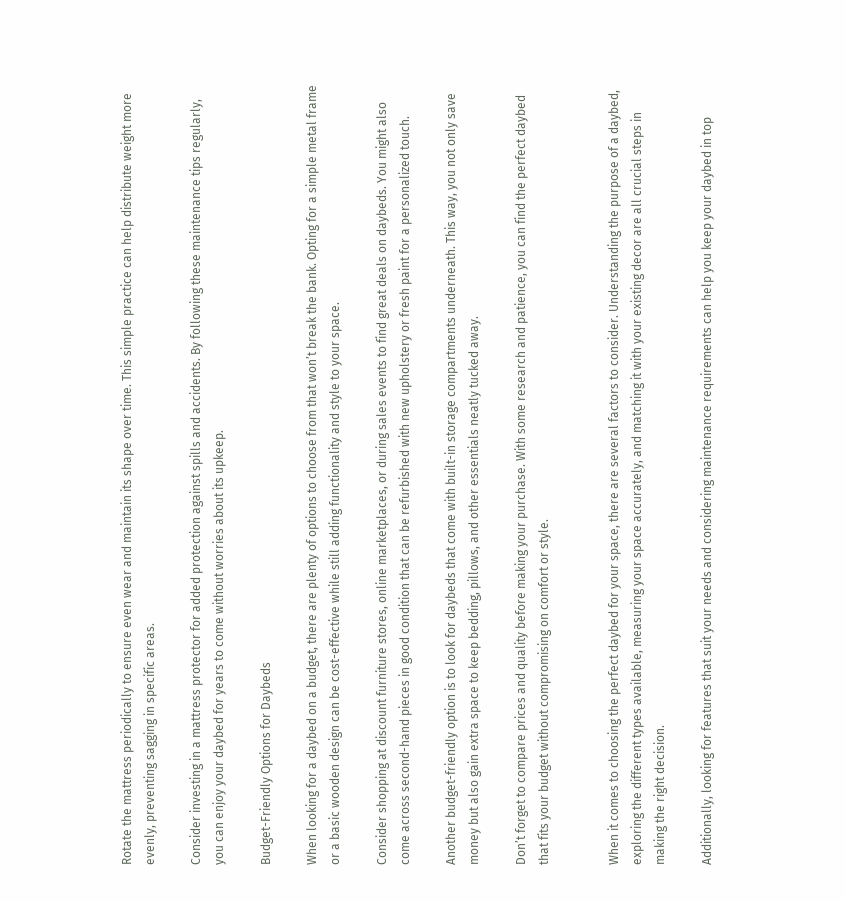Rotate the mattress periodically to ensure even wear and maintain its shape over time. This simple practice can help distribute weight more evenly, preventing sagging in specific areas.

Consider investing in a mattress protector for added protection against spills and accidents. By following these maintenance tips regularly, you can enjoy your daybed for years to come without worries about its upkeep.

Budget-Friendly Options for Daybeds

When looking for a daybed on a budget, there are plenty of options to choose from that won’t break the bank. Opting for a simple metal frame or a basic wooden design can be cost-effective while still adding functionality and style to your space.

Consider shopping at discount furniture stores, online marketplaces, or during sales events to find great deals on daybeds. You might also come across second-hand pieces in good condition that can be refurbished with new upholstery or fresh paint for a personalized touch.

Another budget-friendly option is to look for daybeds that come with built-in storage compartments underneath. This way, you not only save money but also gain extra space to keep bedding, pillows, and other essentials neatly tucked away.

Don’t forget to compare prices and quality before making your purchase. With some research and patience, you can find the perfect daybed that fits your budget without compromising on comfort or style.


When it comes to choosing the perfect daybed for your space, there are several factors to consider. Understanding the purpose of a daybed, exploring the different types available, measuring your space accurately, and matching it with your existing decor are all crucial steps in making the right decision.

Additionally, looking for features that suit your needs and considering maintenance requirements can help you keep your daybed in top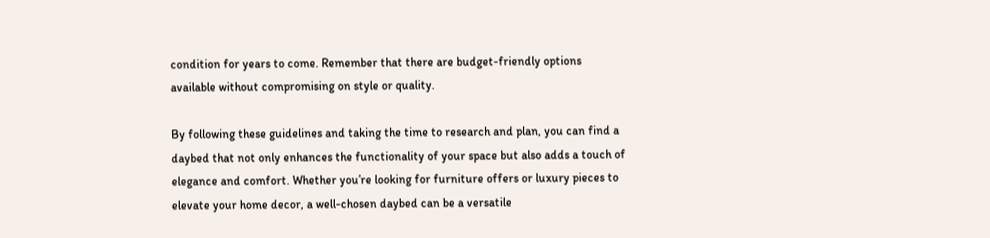condition for years to come. Remember that there are budget-friendly options available without compromising on style or quality.

By following these guidelines and taking the time to research and plan, you can find a daybed that not only enhances the functionality of your space but also adds a touch of elegance and comfort. Whether you’re looking for furniture offers or luxury pieces to elevate your home decor, a well-chosen daybed can be a versatile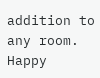addition to any room. Happy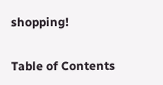shopping!

Table of Contents